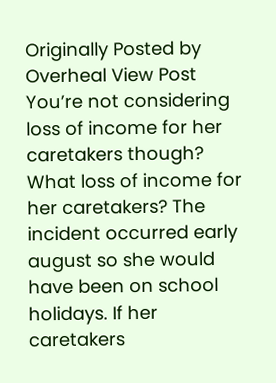Originally Posted by Overheal View Post
You’re not considering loss of income for her caretakers though?
What loss of income for her caretakers? The incident occurred early august so she would have been on school holidays. If her caretakers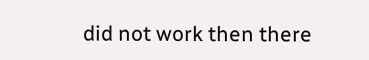did not work then there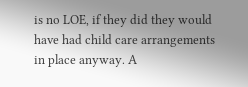is no LOE, if they did they would have had child care arrangements in place anyway. A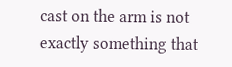cast on the arm is not exactly something that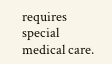requires special medical care.